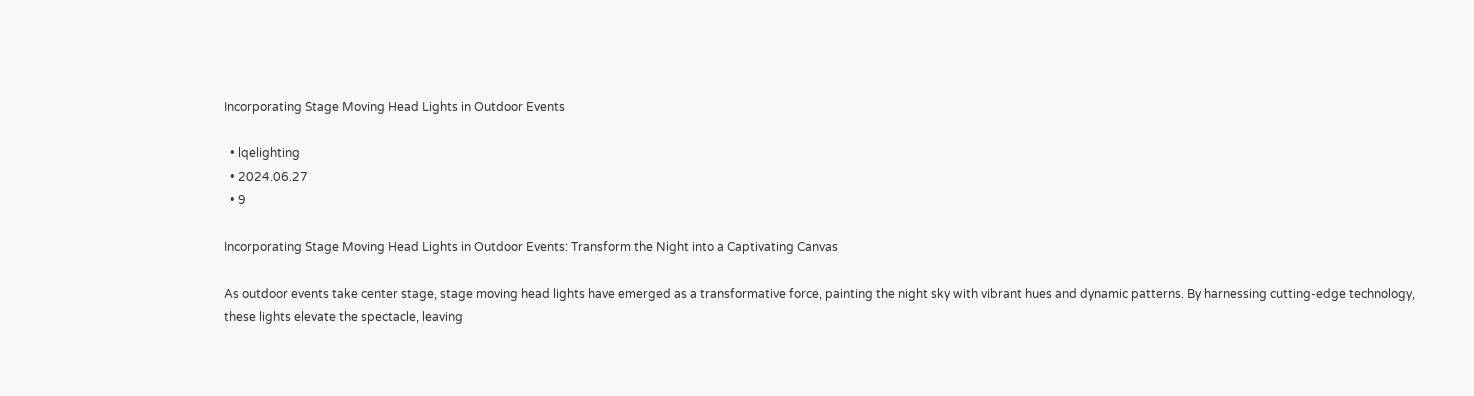Incorporating Stage Moving Head Lights in Outdoor Events

  • lqelighting
  • 2024.06.27
  • 9

Incorporating Stage Moving Head Lights in Outdoor Events: Transform the Night into a Captivating Canvas

As outdoor events take center stage, stage moving head lights have emerged as a transformative force, painting the night sky with vibrant hues and dynamic patterns. By harnessing cutting-edge technology, these lights elevate the spectacle, leaving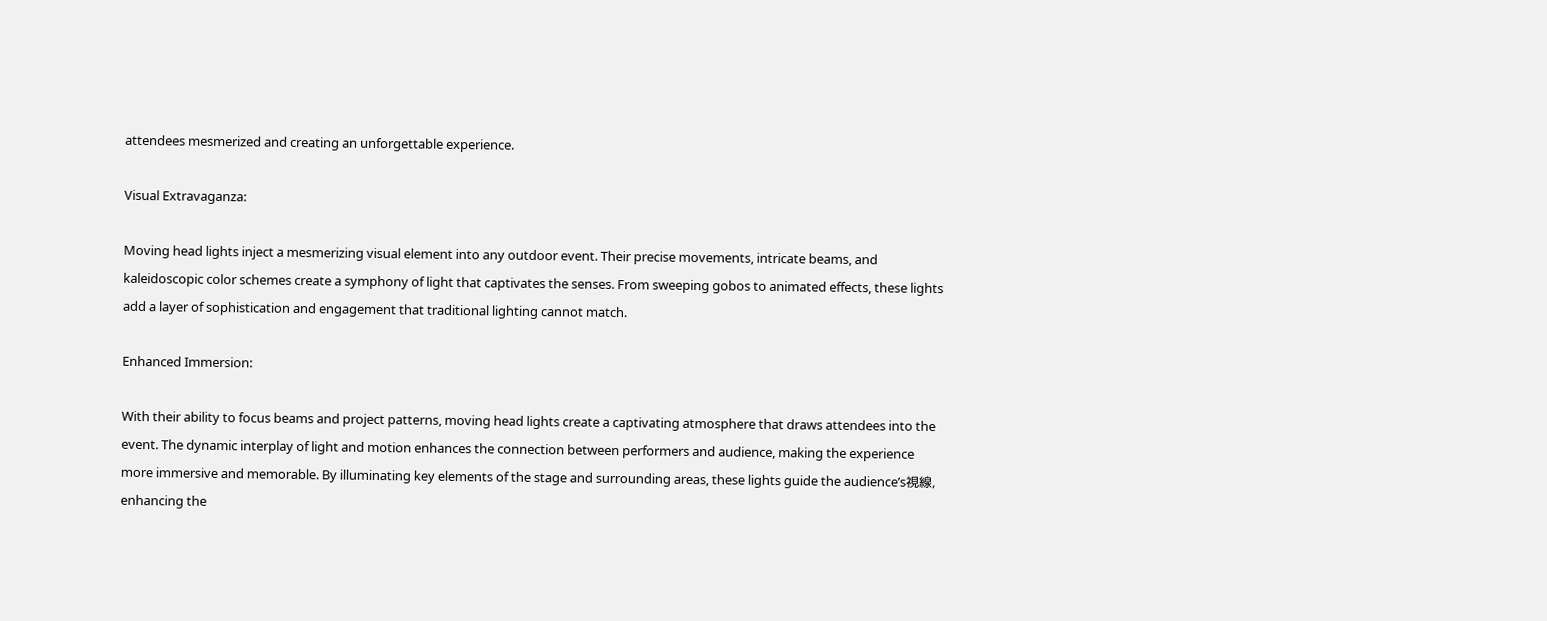attendees mesmerized and creating an unforgettable experience.

Visual Extravaganza:

Moving head lights inject a mesmerizing visual element into any outdoor event. Their precise movements, intricate beams, and kaleidoscopic color schemes create a symphony of light that captivates the senses. From sweeping gobos to animated effects, these lights add a layer of sophistication and engagement that traditional lighting cannot match.

Enhanced Immersion:

With their ability to focus beams and project patterns, moving head lights create a captivating atmosphere that draws attendees into the event. The dynamic interplay of light and motion enhances the connection between performers and audience, making the experience more immersive and memorable. By illuminating key elements of the stage and surrounding areas, these lights guide the audience’s視線, enhancing the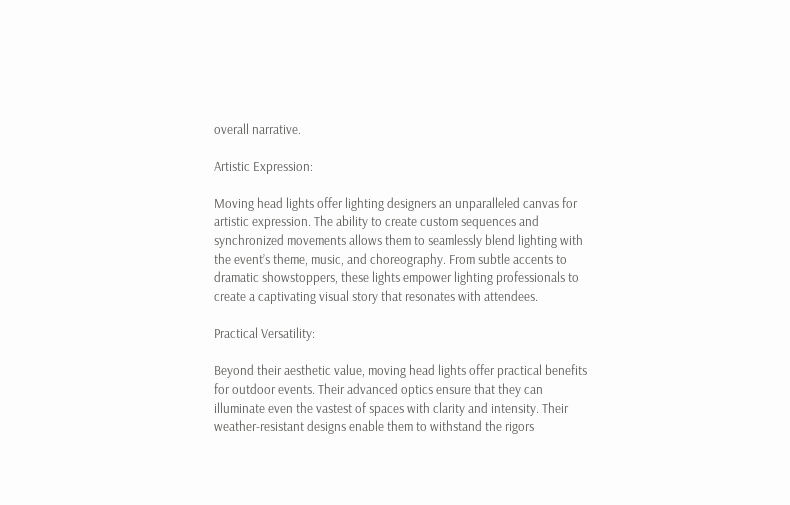overall narrative.

Artistic Expression:

Moving head lights offer lighting designers an unparalleled canvas for artistic expression. The ability to create custom sequences and synchronized movements allows them to seamlessly blend lighting with the event’s theme, music, and choreography. From subtle accents to dramatic showstoppers, these lights empower lighting professionals to create a captivating visual story that resonates with attendees.

Practical Versatility:

Beyond their aesthetic value, moving head lights offer practical benefits for outdoor events. Their advanced optics ensure that they can illuminate even the vastest of spaces with clarity and intensity. Their weather-resistant designs enable them to withstand the rigors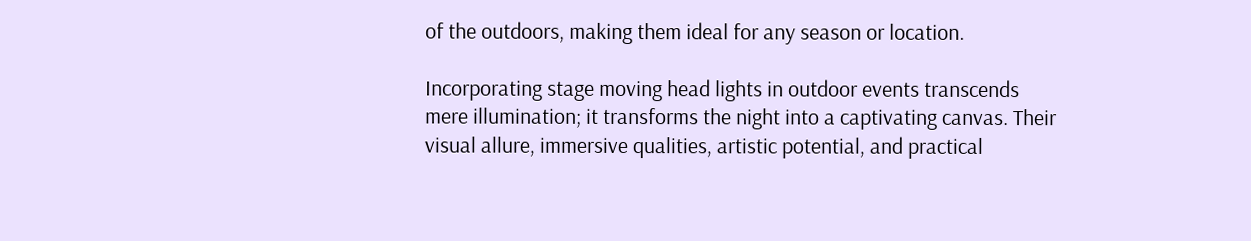of the outdoors, making them ideal for any season or location.

Incorporating stage moving head lights in outdoor events transcends mere illumination; it transforms the night into a captivating canvas. Their visual allure, immersive qualities, artistic potential, and practical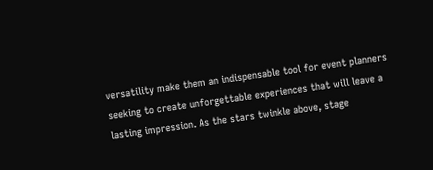versatility make them an indispensable tool for event planners seeking to create unforgettable experiences that will leave a lasting impression. As the stars twinkle above, stage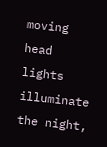moving head lights illuminate the night,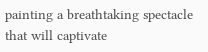painting a breathtaking spectacle that will captivate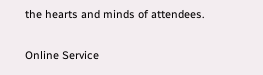the hearts and minds of attendees.

Online Service